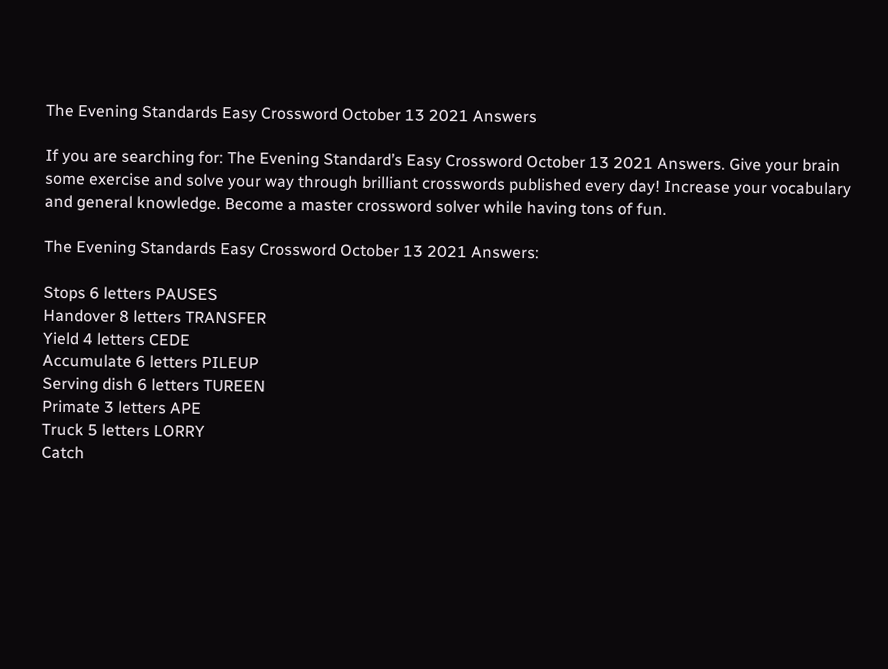The Evening Standards Easy Crossword October 13 2021 Answers

If you are searching for: The Evening Standard’s Easy Crossword October 13 2021 Answers. Give your brain some exercise and solve your way through brilliant crosswords published every day! Increase your vocabulary and general knowledge. Become a master crossword solver while having tons of fun.

The Evening Standards Easy Crossword October 13 2021 Answers:

Stops 6 letters PAUSES
Handover 8 letters TRANSFER
Yield 4 letters CEDE
Accumulate 6 letters PILEUP
Serving dish 6 letters TUREEN
Primate 3 letters APE
Truck 5 letters LORRY
Catch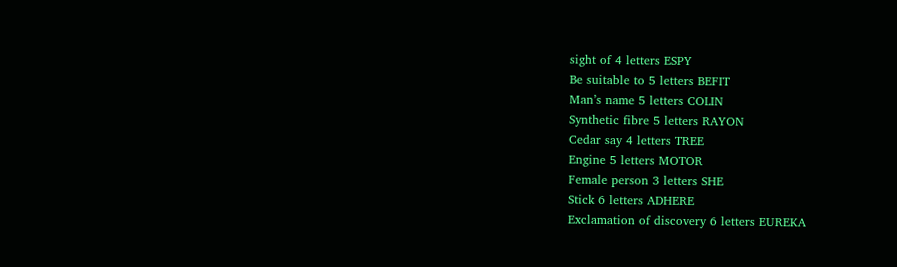sight of 4 letters ESPY
Be suitable to 5 letters BEFIT
Man’s name 5 letters COLIN
Synthetic fibre 5 letters RAYON
Cedar say 4 letters TREE
Engine 5 letters MOTOR
Female person 3 letters SHE
Stick 6 letters ADHERE
Exclamation of discovery 6 letters EUREKA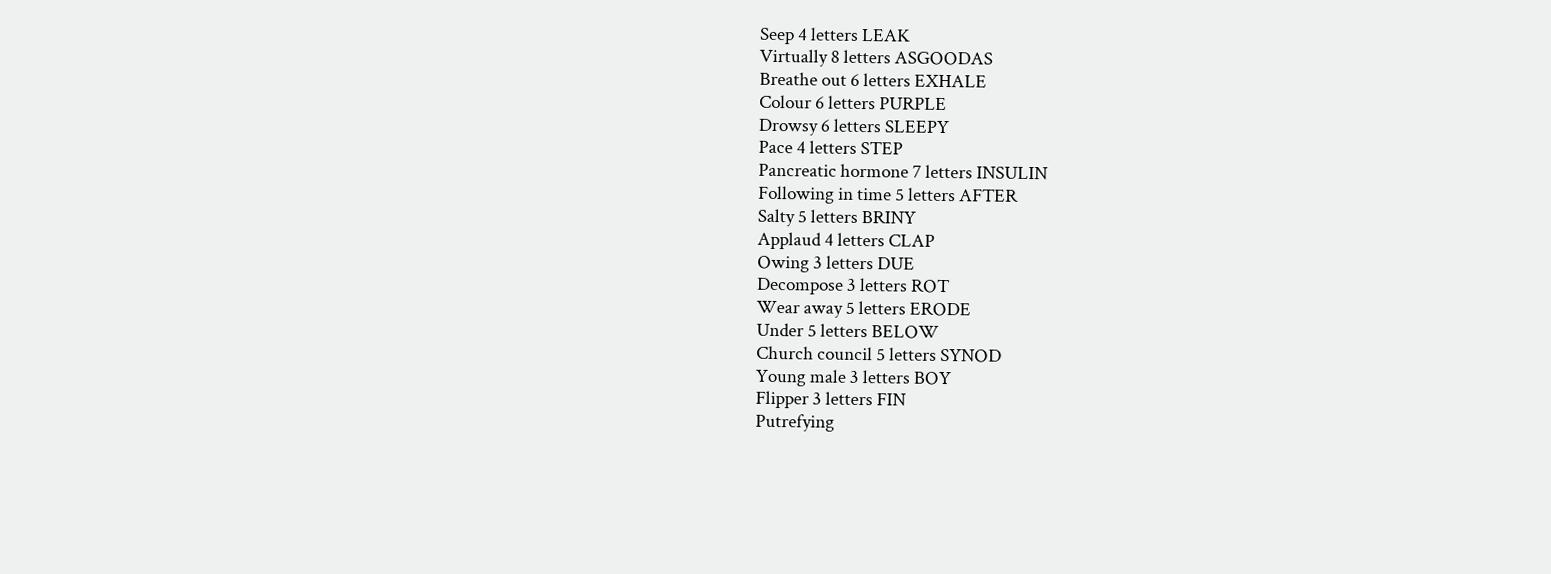Seep 4 letters LEAK
Virtually 8 letters ASGOODAS
Breathe out 6 letters EXHALE
Colour 6 letters PURPLE
Drowsy 6 letters SLEEPY
Pace 4 letters STEP
Pancreatic hormone 7 letters INSULIN
Following in time 5 letters AFTER
Salty 5 letters BRINY
Applaud 4 letters CLAP
Owing 3 letters DUE
Decompose 3 letters ROT
Wear away 5 letters ERODE
Under 5 letters BELOW
Church council 5 letters SYNOD
Young male 3 letters BOY
Flipper 3 letters FIN
Putrefying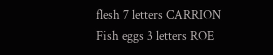flesh 7 letters CARRION
Fish eggs 3 letters ROE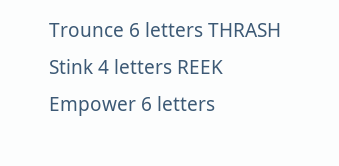Trounce 6 letters THRASH
Stink 4 letters REEK
Empower 6 letters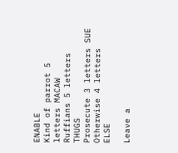ENABLE
Kind of parrot 5 letters MACAW
Ruffians 5 letters THUGS
Prosecute 3 letters SUE
Otherwise 4 letters ELSE

Leave a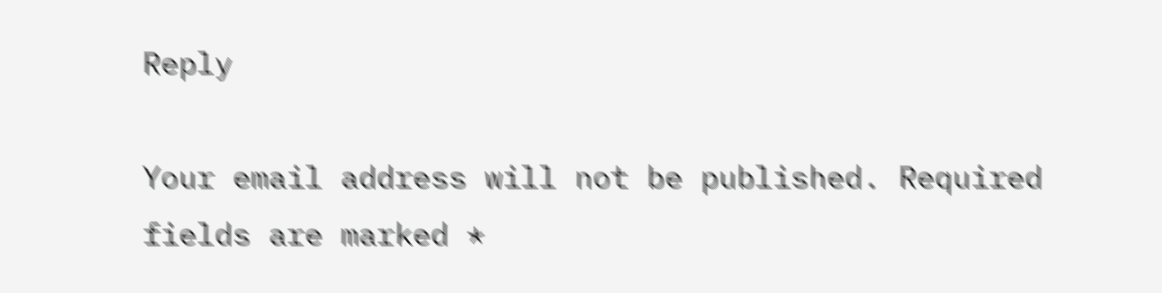Reply

Your email address will not be published. Required fields are marked *